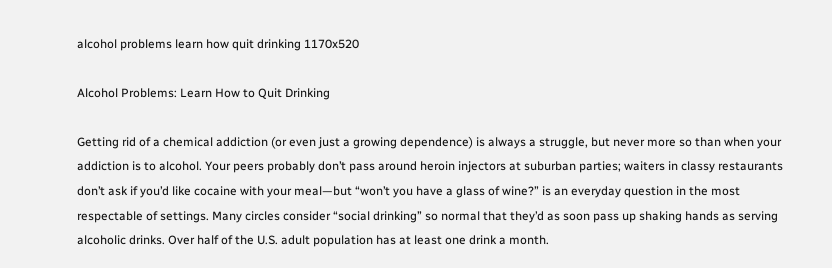alcohol problems learn how quit drinking 1170x520

Alcohol Problems: Learn How to Quit Drinking

Getting rid of a chemical addiction (or even just a growing dependence) is always a struggle, but never more so than when your addiction is to alcohol. Your peers probably don’t pass around heroin injectors at suburban parties; waiters in classy restaurants don’t ask if you’d like cocaine with your meal—but “won’t you have a glass of wine?” is an everyday question in the most respectable of settings. Many circles consider “social drinking” so normal that they’d as soon pass up shaking hands as serving alcoholic drinks. Over half of the U.S. adult population has at least one drink a month.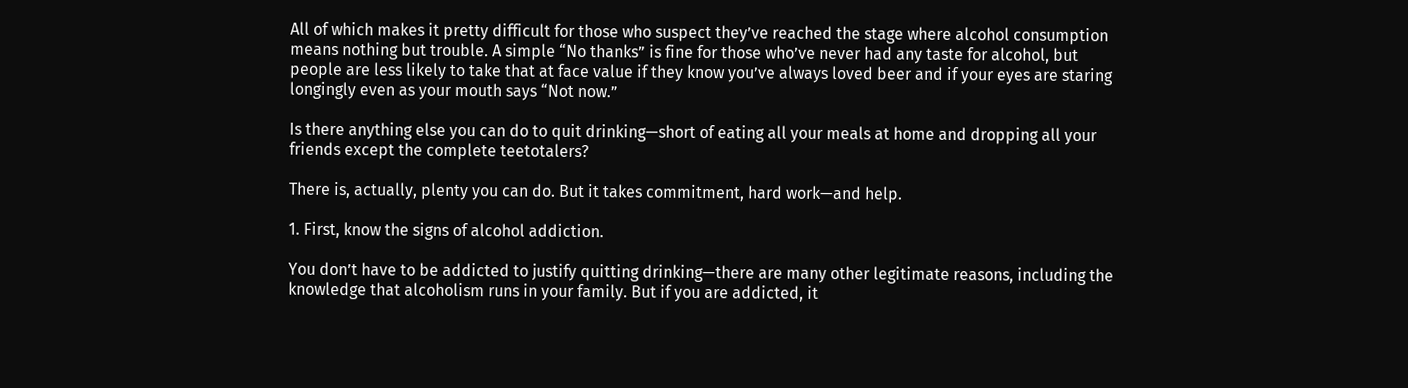All of which makes it pretty difficult for those who suspect they’ve reached the stage where alcohol consumption means nothing but trouble. A simple “No thanks” is fine for those who’ve never had any taste for alcohol, but people are less likely to take that at face value if they know you’ve always loved beer and if your eyes are staring longingly even as your mouth says “Not now.”

Is there anything else you can do to quit drinking—short of eating all your meals at home and dropping all your friends except the complete teetotalers?

There is, actually, plenty you can do. But it takes commitment, hard work—and help.

1. First, know the signs of alcohol addiction.

You don’t have to be addicted to justify quitting drinking—there are many other legitimate reasons, including the knowledge that alcoholism runs in your family. But if you are addicted, it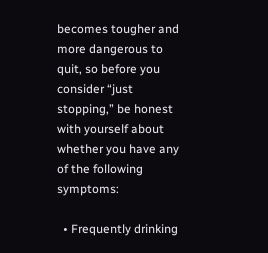becomes tougher and more dangerous to quit, so before you consider “just stopping,” be honest with yourself about whether you have any of the following symptoms:

  • Frequently drinking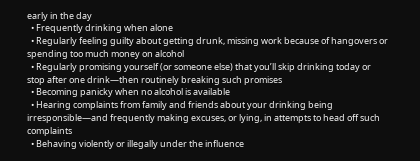early in the day
  • Frequently drinking when alone
  • Regularly feeling guilty about getting drunk, missing work because of hangovers or spending too much money on alcohol
  • Regularly promising yourself (or someone else) that you’ll skip drinking today or stop after one drink—then routinely breaking such promises
  • Becoming panicky when no alcohol is available
  • Hearing complaints from family and friends about your drinking being irresponsible—and frequently making excuses, or lying, in attempts to head off such complaints
  • Behaving violently or illegally under the influence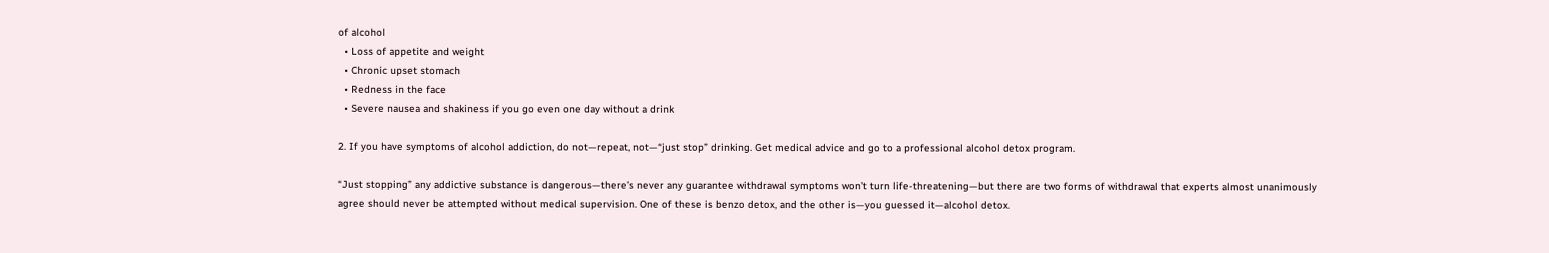of alcohol
  • Loss of appetite and weight
  • Chronic upset stomach
  • Redness in the face
  • Severe nausea and shakiness if you go even one day without a drink

2. If you have symptoms of alcohol addiction, do not—repeat, not—“just stop” drinking. Get medical advice and go to a professional alcohol detox program.

“Just stopping” any addictive substance is dangerous—there’s never any guarantee withdrawal symptoms won’t turn life-threatening—but there are two forms of withdrawal that experts almost unanimously agree should never be attempted without medical supervision. One of these is benzo detox, and the other is—you guessed it—alcohol detox.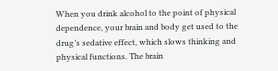When you drink alcohol to the point of physical dependence, your brain and body get used to the drug’s sedative effect, which slows thinking and physical functions. The brain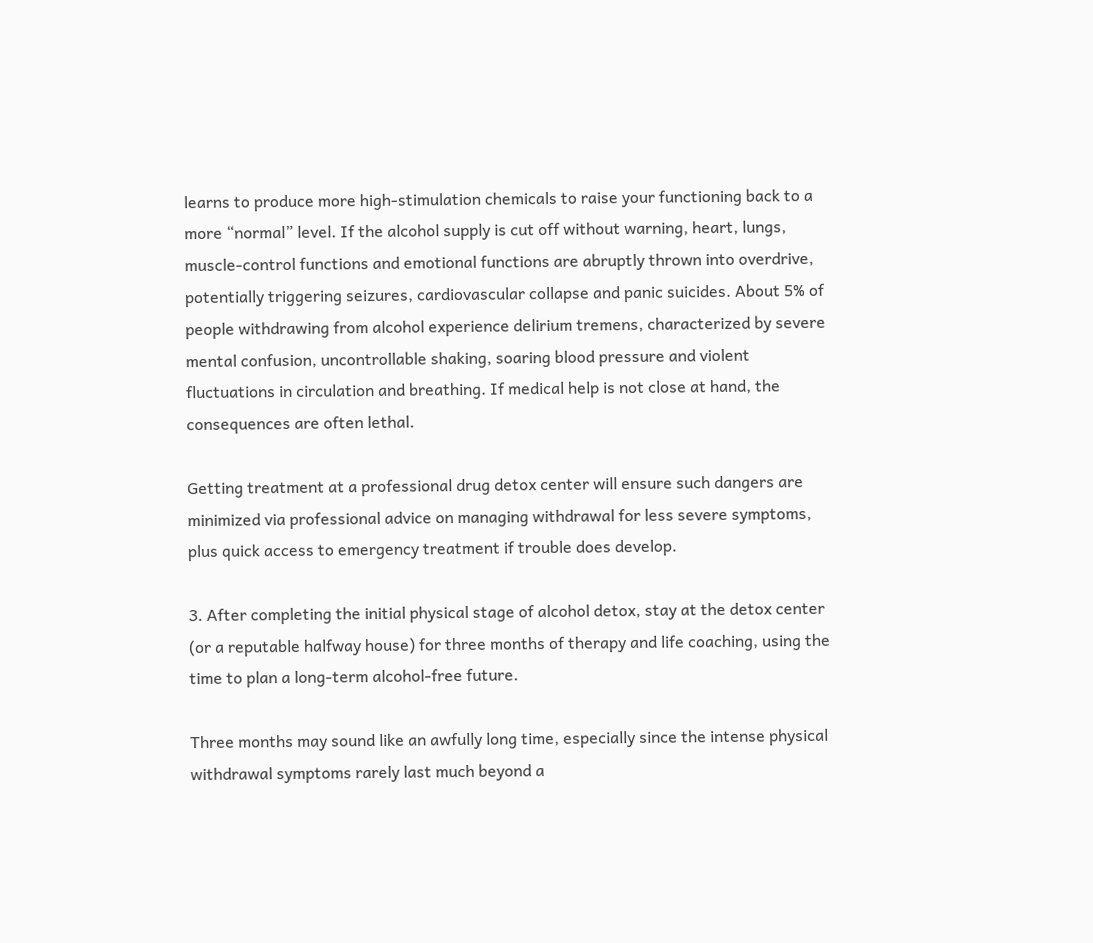learns to produce more high-stimulation chemicals to raise your functioning back to a more “normal” level. If the alcohol supply is cut off without warning, heart, lungs, muscle-control functions and emotional functions are abruptly thrown into overdrive, potentially triggering seizures, cardiovascular collapse and panic suicides. About 5% of people withdrawing from alcohol experience delirium tremens, characterized by severe mental confusion, uncontrollable shaking, soaring blood pressure and violent fluctuations in circulation and breathing. If medical help is not close at hand, the consequences are often lethal.

Getting treatment at a professional drug detox center will ensure such dangers are minimized via professional advice on managing withdrawal for less severe symptoms, plus quick access to emergency treatment if trouble does develop.

3. After completing the initial physical stage of alcohol detox, stay at the detox center (or a reputable halfway house) for three months of therapy and life coaching, using the time to plan a long-term alcohol-free future.

Three months may sound like an awfully long time, especially since the intense physical withdrawal symptoms rarely last much beyond a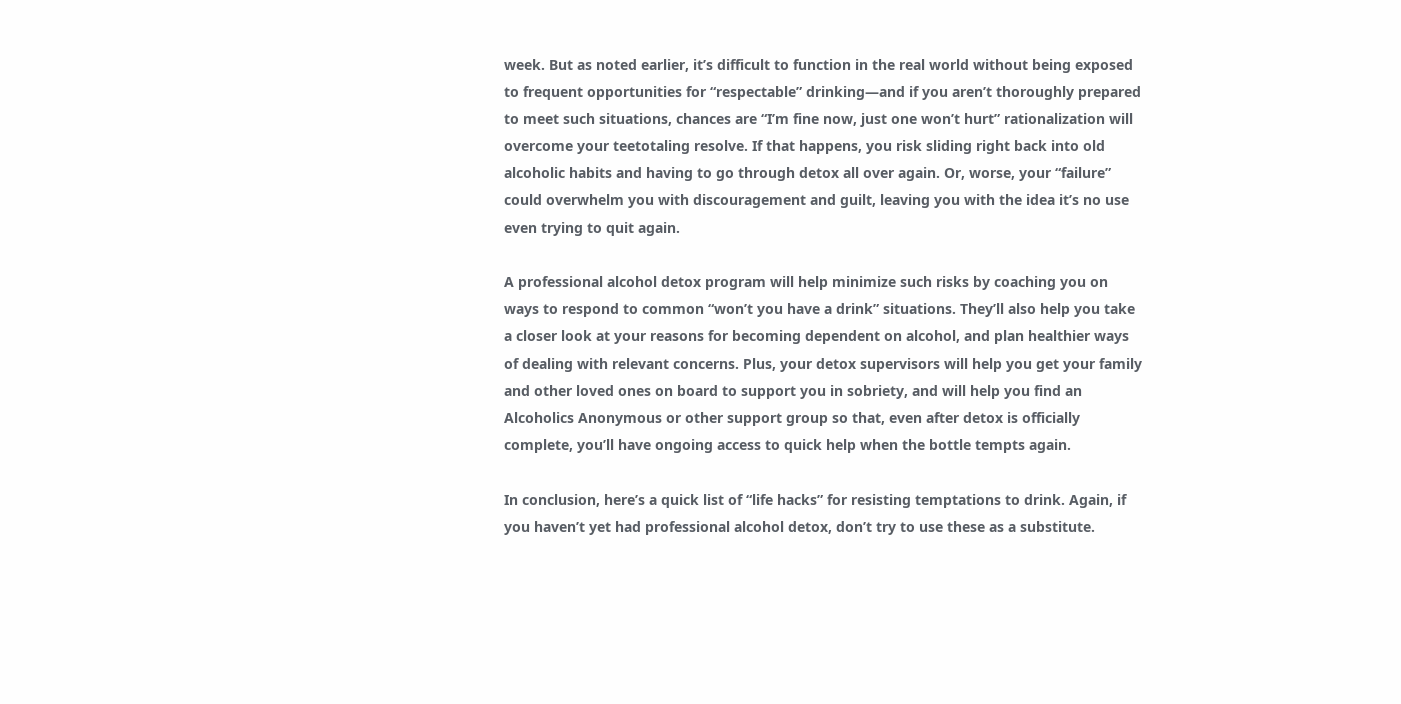week. But as noted earlier, it’s difficult to function in the real world without being exposed to frequent opportunities for “respectable” drinking—and if you aren’t thoroughly prepared to meet such situations, chances are “I’m fine now, just one won’t hurt” rationalization will overcome your teetotaling resolve. If that happens, you risk sliding right back into old alcoholic habits and having to go through detox all over again. Or, worse, your “failure” could overwhelm you with discouragement and guilt, leaving you with the idea it’s no use even trying to quit again.

A professional alcohol detox program will help minimize such risks by coaching you on ways to respond to common “won’t you have a drink” situations. They’ll also help you take a closer look at your reasons for becoming dependent on alcohol, and plan healthier ways of dealing with relevant concerns. Plus, your detox supervisors will help you get your family and other loved ones on board to support you in sobriety, and will help you find an Alcoholics Anonymous or other support group so that, even after detox is officially complete, you’ll have ongoing access to quick help when the bottle tempts again.

In conclusion, here’s a quick list of “life hacks” for resisting temptations to drink. Again, if you haven’t yet had professional alcohol detox, don’t try to use these as a substitute.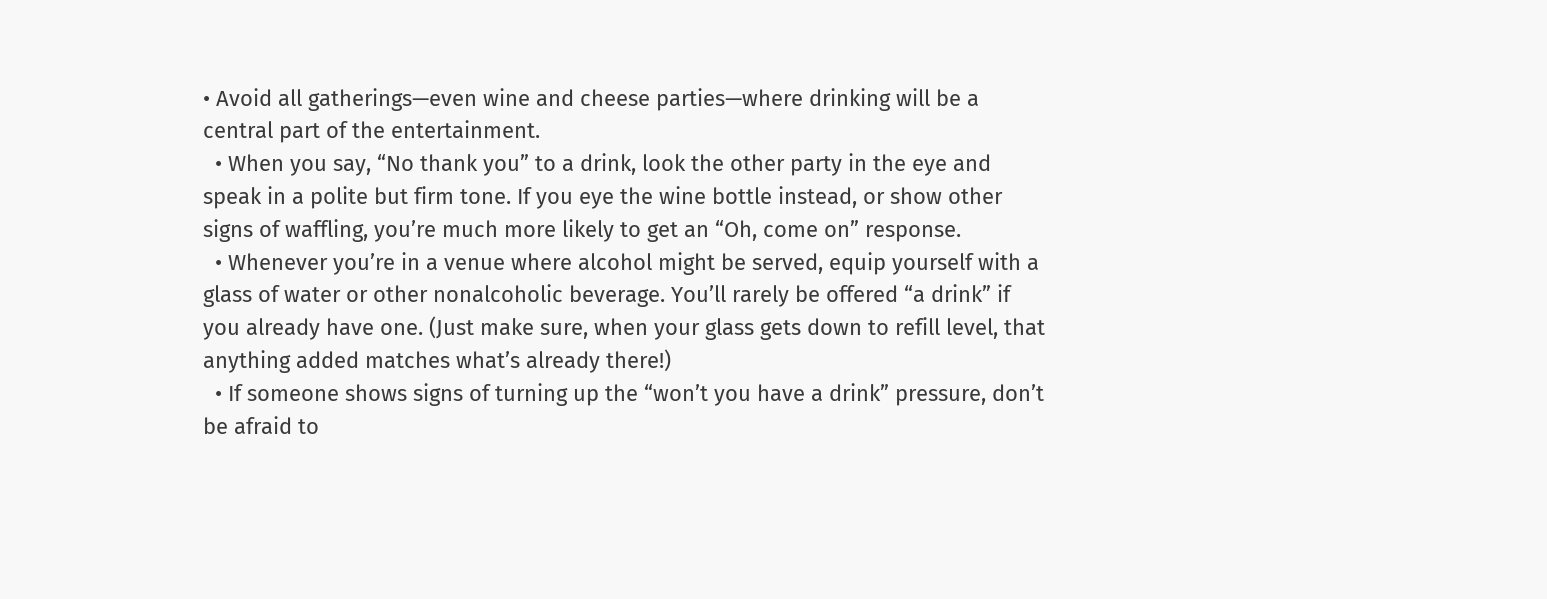• Avoid all gatherings—even wine and cheese parties—where drinking will be a central part of the entertainment.
  • When you say, “No thank you” to a drink, look the other party in the eye and speak in a polite but firm tone. If you eye the wine bottle instead, or show other signs of waffling, you’re much more likely to get an “Oh, come on” response.
  • Whenever you’re in a venue where alcohol might be served, equip yourself with a glass of water or other nonalcoholic beverage. You’ll rarely be offered “a drink” if you already have one. (Just make sure, when your glass gets down to refill level, that anything added matches what’s already there!)
  • If someone shows signs of turning up the “won’t you have a drink” pressure, don’t be afraid to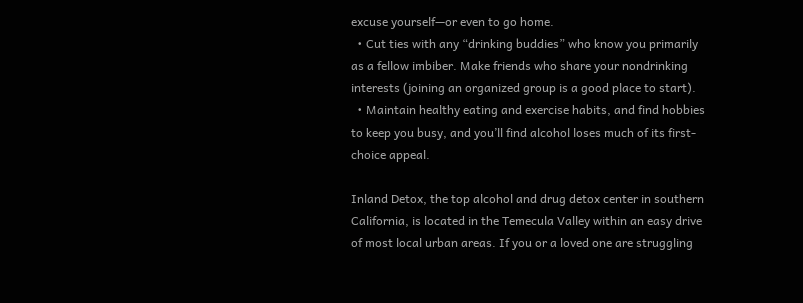excuse yourself—or even to go home.
  • Cut ties with any “drinking buddies” who know you primarily as a fellow imbiber. Make friends who share your nondrinking interests (joining an organized group is a good place to start).
  • Maintain healthy eating and exercise habits, and find hobbies to keep you busy, and you’ll find alcohol loses much of its first-choice appeal.

Inland Detox, the top alcohol and drug detox center in southern California, is located in the Temecula Valley within an easy drive of most local urban areas. If you or a loved one are struggling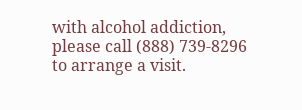with alcohol addiction, please call (888) 739-8296 to arrange a visit.